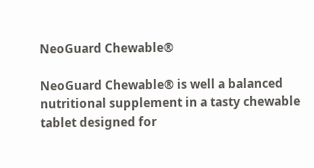NeoGuard Chewable®

NeoGuard Chewable® is well a balanced nutritional supplement in a tasty chewable tablet designed for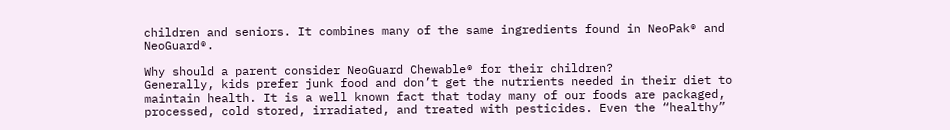children and seniors. It combines many of the same ingredients found in NeoPak® and NeoGuard®.

Why should a parent consider NeoGuard Chewable® for their children?
Generally, kids prefer junk food and don’t get the nutrients needed in their diet to maintain health. It is a well known fact that today many of our foods are packaged, processed, cold stored, irradiated, and treated with pesticides. Even the “healthy”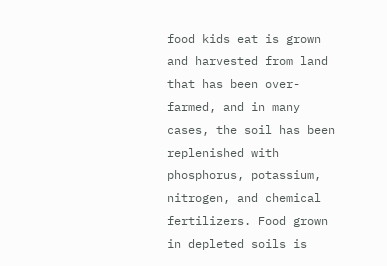food kids eat is grown and harvested from land that has been over-farmed, and in many cases, the soil has been replenished with phosphorus, potassium, nitrogen, and chemical fertilizers. Food grown in depleted soils is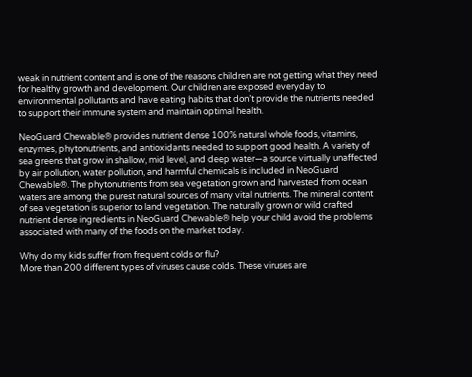weak in nutrient content and is one of the reasons children are not getting what they need for healthy growth and development. Our children are exposed everyday to environmental pollutants and have eating habits that don’t provide the nutrients needed to support their immune system and maintain optimal health.

NeoGuard Chewable® provides nutrient dense 100% natural whole foods, vitamins, enzymes, phytonutrients, and antioxidants needed to support good health. A variety of sea greens that grow in shallow, mid level, and deep water—a source virtually unaffected by air pollution, water pollution, and harmful chemicals is included in NeoGuard Chewable®. The phytonutrients from sea vegetation grown and harvested from ocean waters are among the purest natural sources of many vital nutrients. The mineral content of sea vegetation is superior to land vegetation. The naturally grown or wild crafted nutrient dense ingredients in NeoGuard Chewable® help your child avoid the problems associated with many of the foods on the market today.

Why do my kids suffer from frequent colds or flu?
More than 200 different types of viruses cause colds. These viruses are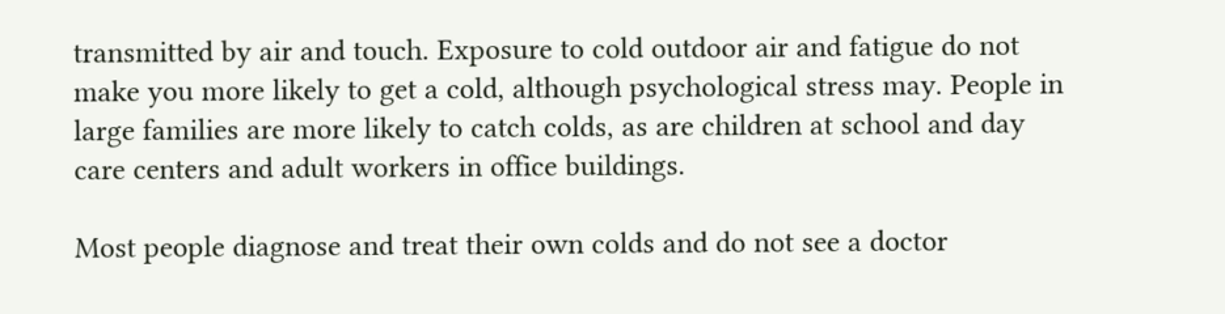transmitted by air and touch. Exposure to cold outdoor air and fatigue do not make you more likely to get a cold, although psychological stress may. People in large families are more likely to catch colds, as are children at school and day care centers and adult workers in office buildings.

Most people diagnose and treat their own colds and do not see a doctor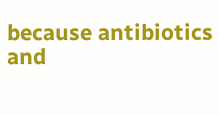because antibiotics and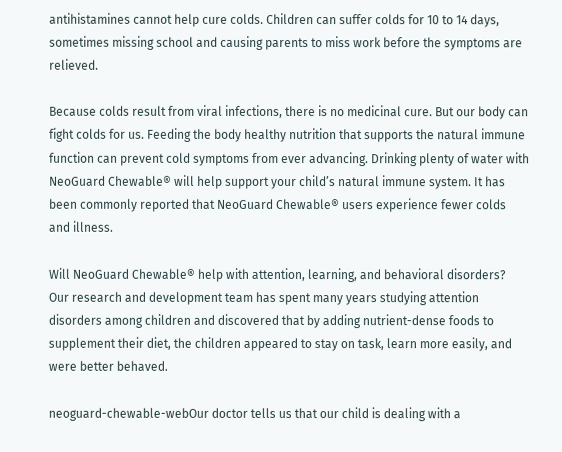antihistamines cannot help cure colds. Children can suffer colds for 10 to 14 days, sometimes missing school and causing parents to miss work before the symptoms are relieved.

Because colds result from viral infections, there is no medicinal cure. But our body can fight colds for us. Feeding the body healthy nutrition that supports the natural immune function can prevent cold symptoms from ever advancing. Drinking plenty of water with NeoGuard Chewable® will help support your child’s natural immune system. It has been commonly reported that NeoGuard Chewable® users experience fewer colds and illness.

Will NeoGuard Chewable® help with attention, learning, and behavioral disorders?
Our research and development team has spent many years studying attention disorders among children and discovered that by adding nutrient-dense foods to supplement their diet, the children appeared to stay on task, learn more easily, and were better behaved.

neoguard-chewable-webOur doctor tells us that our child is dealing with a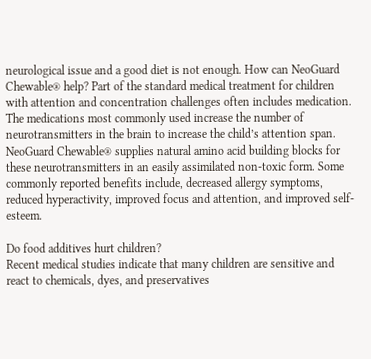neurological issue and a good diet is not enough. How can NeoGuard Chewable® help? Part of the standard medical treatment for children with attention and concentration challenges often includes medication. The medications most commonly used increase the number of neurotransmitters in the brain to increase the child’s attention span. NeoGuard Chewable® supplies natural amino acid building blocks for these neurotransmitters in an easily assimilated non-toxic form. Some commonly reported benefits include, decreased allergy symptoms, reduced hyperactivity, improved focus and attention, and improved self-esteem.

Do food additives hurt children?
Recent medical studies indicate that many children are sensitive and react to chemicals, dyes, and preservatives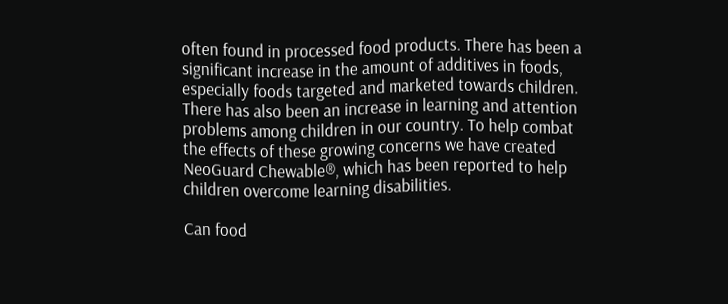often found in processed food products. There has been a significant increase in the amount of additives in foods, especially foods targeted and marketed towards children. There has also been an increase in learning and attention problems among children in our country. To help combat the effects of these growing concerns we have created NeoGuard Chewable®, which has been reported to help children overcome learning disabilities.

Can food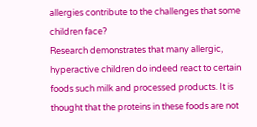allergies contribute to the challenges that some children face?
Research demonstrates that many allergic, hyperactive children do indeed react to certain foods such milk and processed products. It is thought that the proteins in these foods are not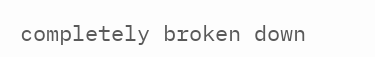completely broken down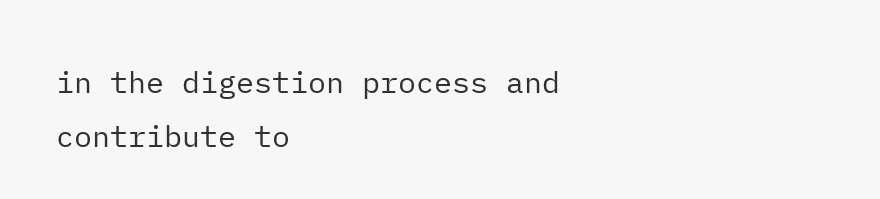in the digestion process and contribute to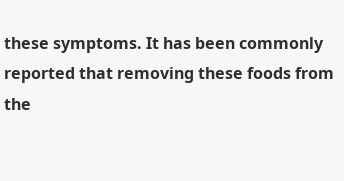these symptoms. It has been commonly reported that removing these foods from the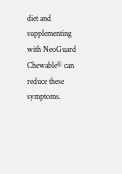diet and supplementing with NeoGuard Chewable® can reduce these symptoms.